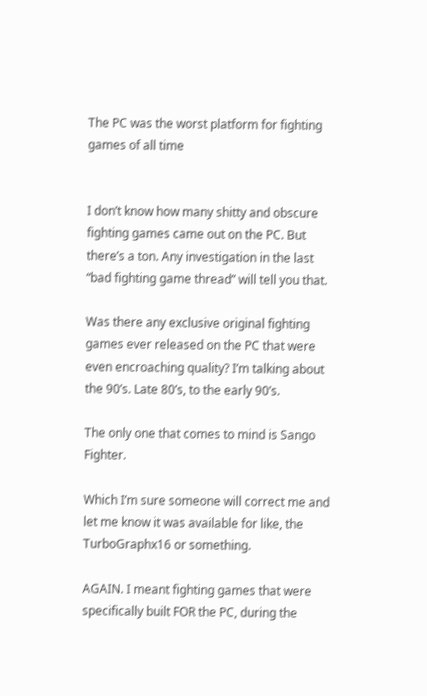The PC was the worst platform for fighting games of all time


I don’t know how many shitty and obscure fighting games came out on the PC. But there’s a ton. Any investigation in the last “bad fighting game thread” will tell you that.

Was there any exclusive original fighting games ever released on the PC that were even encroaching quality? I’m talking about the 90’s. Late 80’s, to the early 90’s.

The only one that comes to mind is Sango Fighter.

Which I’m sure someone will correct me and let me know it was available for like, the TurboGraphx16 or something.

AGAIN. I meant fighting games that were specifically built FOR the PC, during the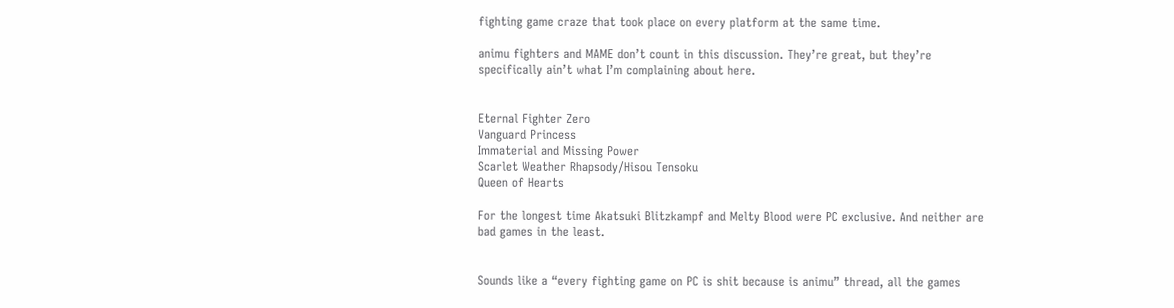fighting game craze that took place on every platform at the same time.

animu fighters and MAME don’t count in this discussion. They’re great, but they’re specifically ain’t what I’m complaining about here.


Eternal Fighter Zero
Vanguard Princess
Immaterial and Missing Power
Scarlet Weather Rhapsody/Hisou Tensoku
Queen of Hearts

For the longest time Akatsuki Blitzkampf and Melty Blood were PC exclusive. And neither are bad games in the least.


Sounds like a “every fighting game on PC is shit because is animu” thread, all the games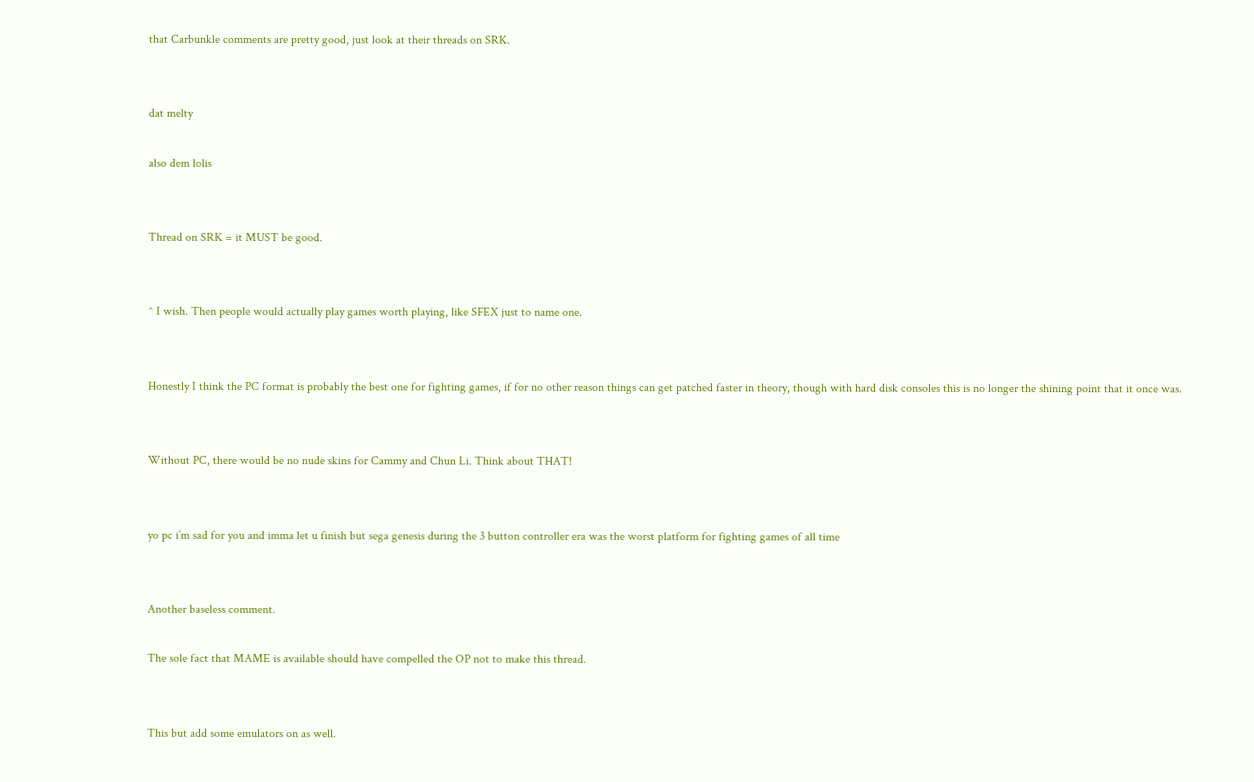that Carbunkle comments are pretty good, just look at their threads on SRK.


dat melty

also dem lolis


Thread on SRK = it MUST be good.


^ I wish. Then people would actually play games worth playing, like SFEX just to name one.


Honestly I think the PC format is probably the best one for fighting games, if for no other reason things can get patched faster in theory, though with hard disk consoles this is no longer the shining point that it once was.


Without PC, there would be no nude skins for Cammy and Chun Li. Think about THAT!


yo pc i’m sad for you and imma let u finish but sega genesis during the 3 button controller era was the worst platform for fighting games of all time


Another baseless comment.

The sole fact that MAME is available should have compelled the OP not to make this thread.


This but add some emulators on as well.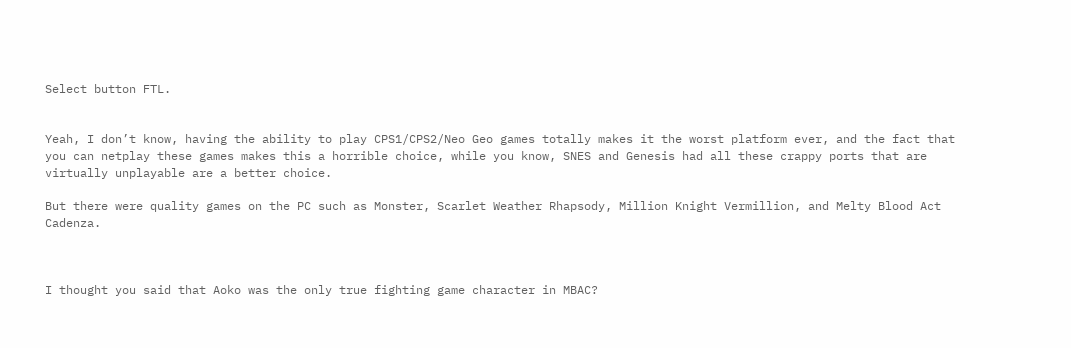Select button FTL.


Yeah, I don’t know, having the ability to play CPS1/CPS2/Neo Geo games totally makes it the worst platform ever, and the fact that you can netplay these games makes this a horrible choice, while you know, SNES and Genesis had all these crappy ports that are virtually unplayable are a better choice.

But there were quality games on the PC such as Monster, Scarlet Weather Rhapsody, Million Knight Vermillion, and Melty Blood Act Cadenza.



I thought you said that Aoko was the only true fighting game character in MBAC?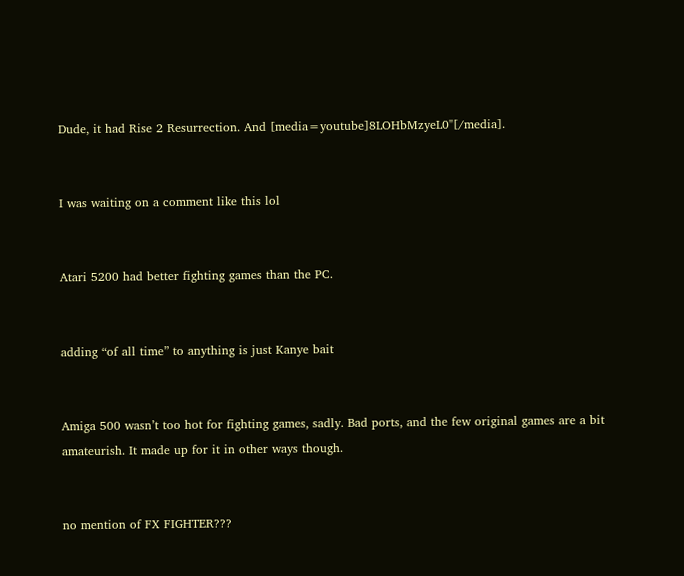Dude, it had Rise 2 Resurrection. And [media=youtube]8LOHbMzyeL0"[/media].


I was waiting on a comment like this lol


Atari 5200 had better fighting games than the PC.


adding “of all time” to anything is just Kanye bait


Amiga 500 wasn’t too hot for fighting games, sadly. Bad ports, and the few original games are a bit amateurish. It made up for it in other ways though.


no mention of FX FIGHTER???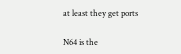at least they get ports

N64 is the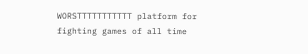WORSTTTTTTTTTTT platform for fighting games of all time